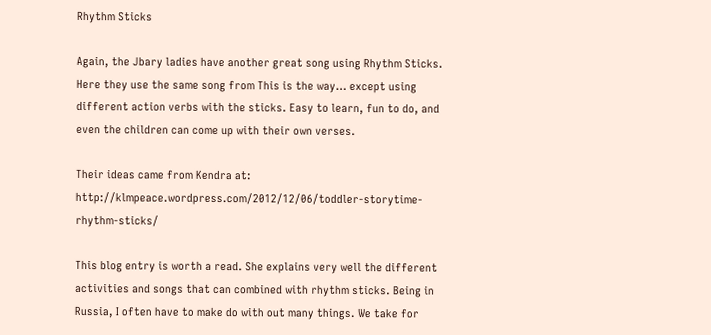Rhythm Sticks

Again, the Jbary ladies have another great song using Rhythm Sticks. Here they use the same song from This is the way… except using different action verbs with the sticks. Easy to learn, fun to do, and even the children can come up with their own verses.

Their ideas came from Kendra at: http://klmpeace.wordpress.com/2012/12/06/toddler-storytime-rhythm-sticks/

This blog entry is worth a read. She explains very well the different activities and songs that can combined with rhythm sticks. Being in Russia, I often have to make do with out many things. We take for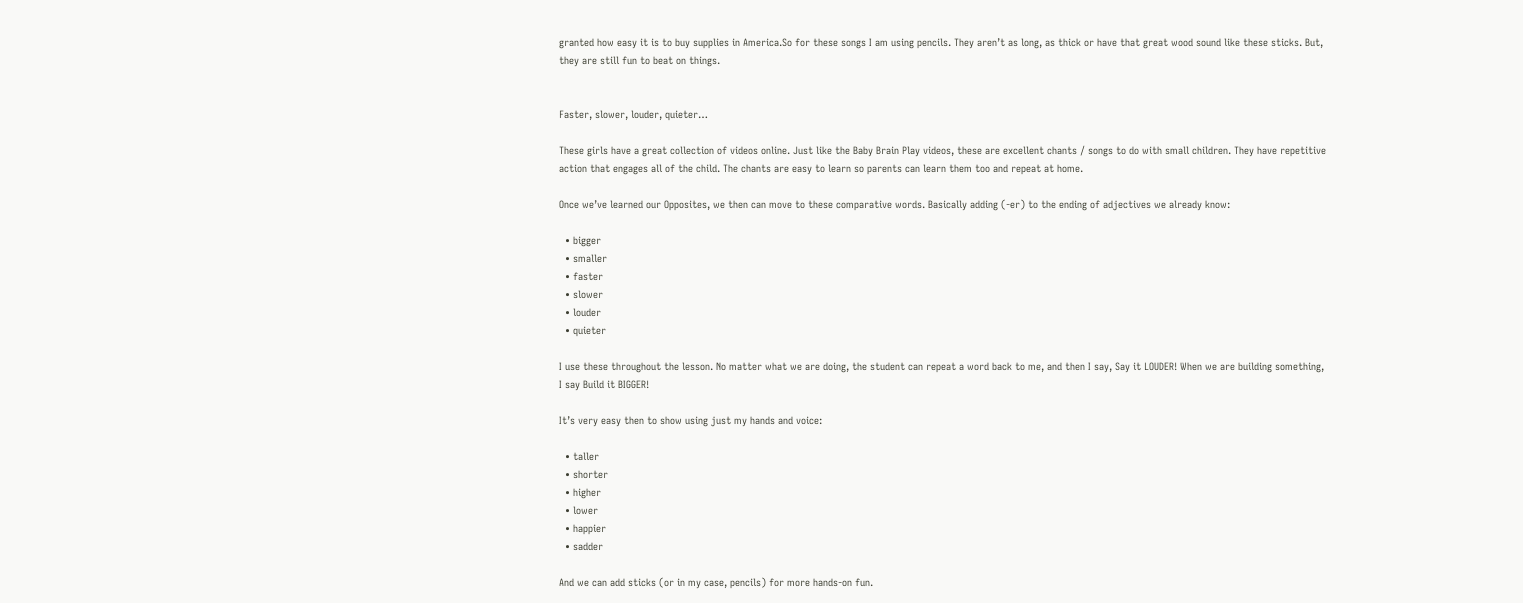granted how easy it is to buy supplies in America.So for these songs I am using pencils. They aren’t as long, as thick or have that great wood sound like these sticks. But, they are still fun to beat on things.


Faster, slower, louder, quieter…

These girls have a great collection of videos online. Just like the Baby Brain Play videos, these are excellent chants / songs to do with small children. They have repetitive action that engages all of the child. The chants are easy to learn so parents can learn them too and repeat at home.

Once we’ve learned our Opposites, we then can move to these comparative words. Basically adding (-er) to the ending of adjectives we already know:

  • bigger
  • smaller
  • faster
  • slower
  • louder
  • quieter

I use these throughout the lesson. No matter what we are doing, the student can repeat a word back to me, and then I say, Say it LOUDER! When we are building something, I say Build it BIGGER!

It’s very easy then to show using just my hands and voice:

  • taller
  • shorter
  • higher
  • lower
  • happier
  • sadder

And we can add sticks (or in my case, pencils) for more hands-on fun.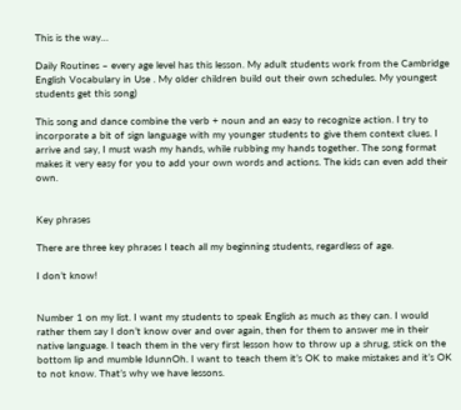This is the way…

Daily Routines – every age level has this lesson. My adult students work from the Cambridge English Vocabulary in Use . My older children build out their own schedules. My youngest students get this song)

This song and dance combine the verb + noun and an easy to recognize action. I try to incorporate a bit of sign language with my younger students to give them context clues. I arrive and say, I must wash my hands, while rubbing my hands together. The song format makes it very easy for you to add your own words and actions. The kids can even add their own.


Key phrases

There are three key phrases I teach all my beginning students, regardless of age.

I don’t know!


Number 1 on my list. I want my students to speak English as much as they can. I would rather them say I don’t know over and over again, then for them to answer me in their native language. I teach them in the very first lesson how to throw up a shrug, stick on the bottom lip and mumble IdunnOh. I want to teach them it’s OK to make mistakes and it’s OK to not know. That’s why we have lessons.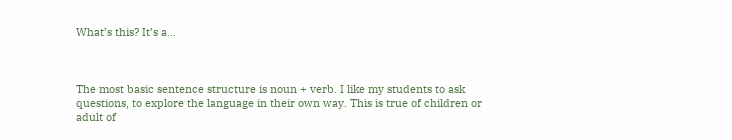What’s this? It’s a…



The most basic sentence structure is noun + verb. I like my students to ask questions, to explore the language in their own way. This is true of children or adult of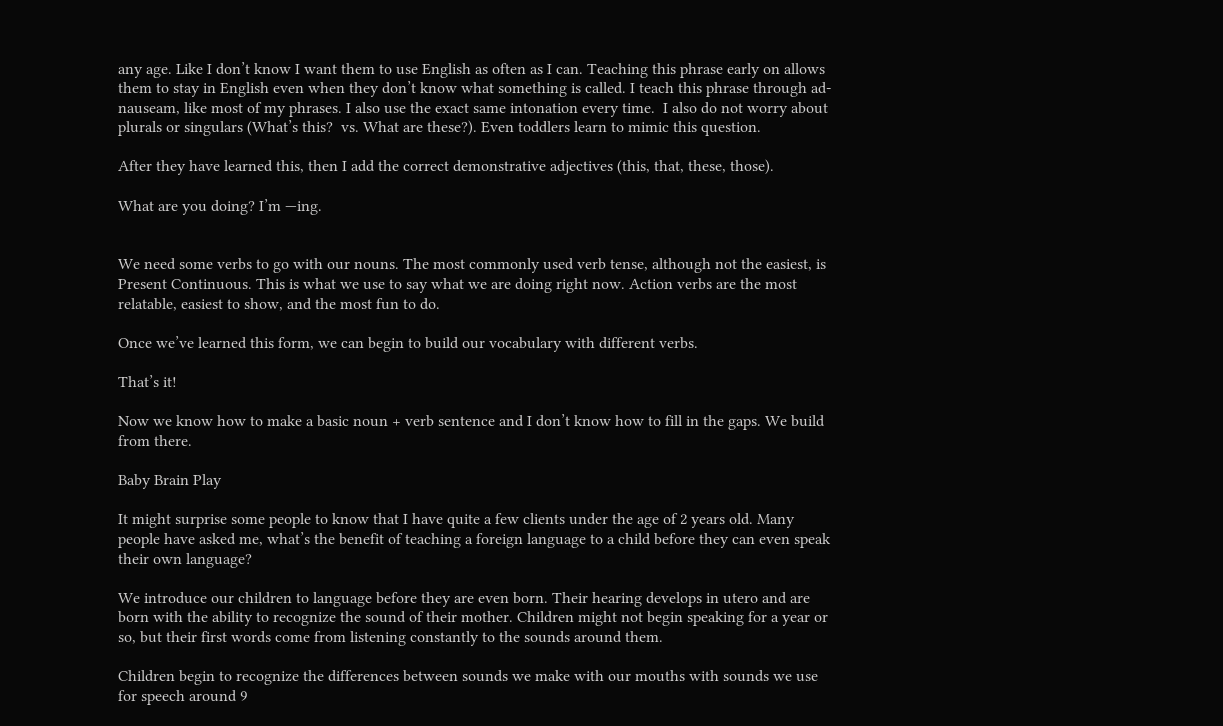any age. Like I don’t know I want them to use English as often as I can. Teaching this phrase early on allows them to stay in English even when they don’t know what something is called. I teach this phrase through ad-nauseam, like most of my phrases. I also use the exact same intonation every time.  I also do not worry about plurals or singulars (What’s this?  vs. What are these?). Even toddlers learn to mimic this question.

After they have learned this, then I add the correct demonstrative adjectives (this, that, these, those).

What are you doing? I’m —ing.


We need some verbs to go with our nouns. The most commonly used verb tense, although not the easiest, is Present Continuous. This is what we use to say what we are doing right now. Action verbs are the most relatable, easiest to show, and the most fun to do.

Once we’ve learned this form, we can begin to build our vocabulary with different verbs.

That’s it!

Now we know how to make a basic noun + verb sentence and I don’t know how to fill in the gaps. We build from there.

Baby Brain Play

It might surprise some people to know that I have quite a few clients under the age of 2 years old. Many people have asked me, what’s the benefit of teaching a foreign language to a child before they can even speak their own language?

We introduce our children to language before they are even born. Their hearing develops in utero and are born with the ability to recognize the sound of their mother. Children might not begin speaking for a year or so, but their first words come from listening constantly to the sounds around them.

Children begin to recognize the differences between sounds we make with our mouths with sounds we use for speech around 9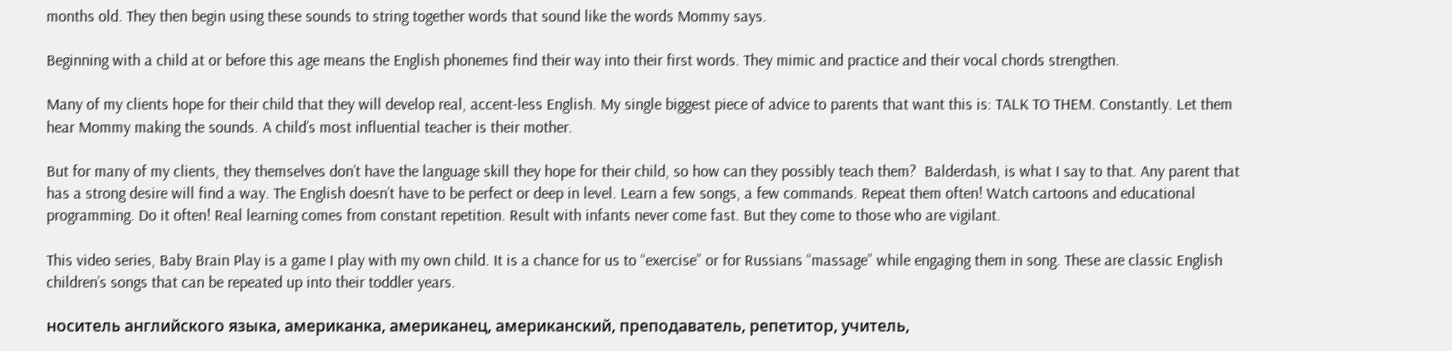months old. They then begin using these sounds to string together words that sound like the words Mommy says.

Beginning with a child at or before this age means the English phonemes find their way into their first words. They mimic and practice and their vocal chords strengthen.

Many of my clients hope for their child that they will develop real, accent-less English. My single biggest piece of advice to parents that want this is: TALK TO THEM. Constantly. Let them hear Mommy making the sounds. A child’s most influential teacher is their mother.

But for many of my clients, they themselves don’t have the language skill they hope for their child, so how can they possibly teach them?  Balderdash, is what I say to that. Any parent that has a strong desire will find a way. The English doesn’t have to be perfect or deep in level. Learn a few songs, a few commands. Repeat them often! Watch cartoons and educational programming. Do it often! Real learning comes from constant repetition. Result with infants never come fast. But they come to those who are vigilant.

This video series, Baby Brain Play is a game I play with my own child. It is a chance for us to “exercise” or for Russians “massage” while engaging them in song. These are classic English children’s songs that can be repeated up into their toddler years.

носитель английского языка, американка, американец, американский, преподаватель, репетитор, учитель,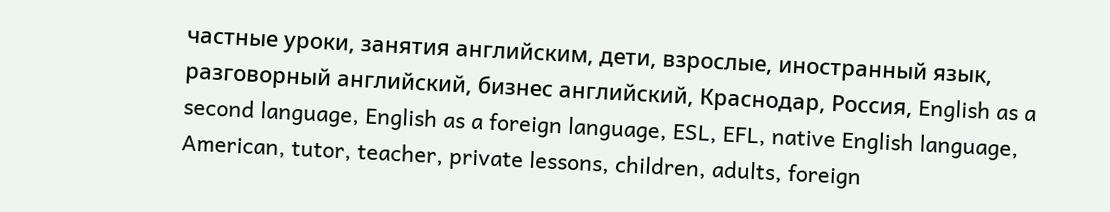частные уроки, занятия английским, дети, взрослые, иностранный язык, разговорный английский, бизнес английский, Краснодар, Россия, English as a second language, English as a foreign language, ESL, EFL, native English language, American, tutor, teacher, private lessons, children, adults, foreign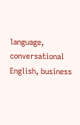language, conversational English, business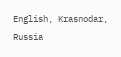English, Krasnodar, Russia